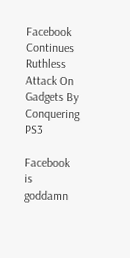Facebook Continues Ruthless Attack On Gadgets By Conquering PS3

Facebook is goddamn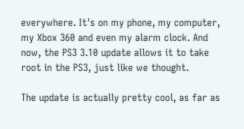everywhere. It's on my phone, my computer, my Xbox 360 and even my alarm clock. And now, the PS3 3.10 update allows it to take root in the PS3, just like we thought.

The update is actually pretty cool, as far as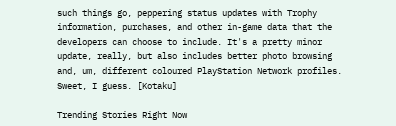such things go, peppering status updates with Trophy information, purchases, and other in-game data that the developers can choose to include. It's a pretty minor update, really, but also includes better photo browsing and, um, different coloured PlayStation Network profiles. Sweet, I guess. [Kotaku]

Trending Stories Right Now